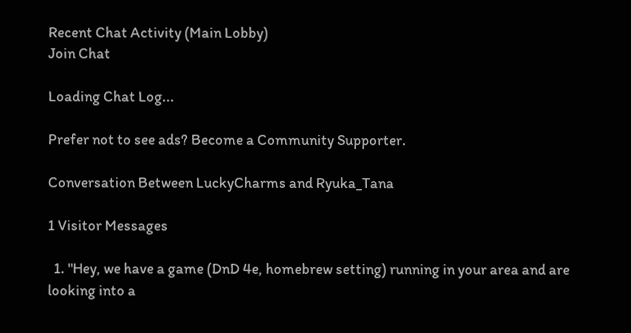Recent Chat Activity (Main Lobby)
Join Chat

Loading Chat Log...

Prefer not to see ads? Become a Community Supporter.

Conversation Between LuckyCharms and Ryuka_Tana

1 Visitor Messages

  1. "Hey, we have a game (DnD 4e, homebrew setting) running in your area and are looking into a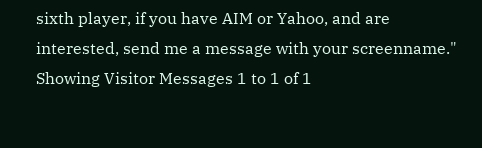sixth player, if you have AIM or Yahoo, and are interested, send me a message with your screenname."
Showing Visitor Messages 1 to 1 of 1